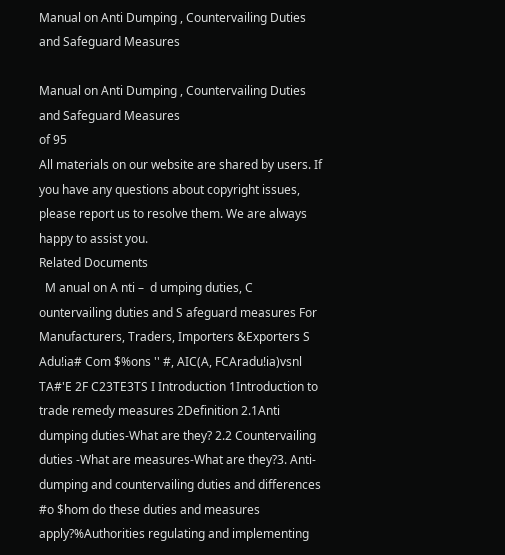Manual on Anti Dumping , Countervailing Duties and Safeguard Measures

Manual on Anti Dumping , Countervailing Duties and Safeguard Measures
of 95
All materials on our website are shared by users. If you have any questions about copyright issues, please report us to resolve them. We are always happy to assist you.
Related Documents
  M anual on A nti –  d umping duties, C ountervailing duties and S afeguard measures For Manufacturers, Traders, Importers &Exporters S Adu!ia# Com $%ons '' #, AIC(A, FCAradu!ia)vsnl TA#'E 2F C23TE3TS I Introduction 1Introduction to trade remedy measures 2Definition 2.1Anti dumping duties-What are they? 2.2 Countervailing duties -What are measures-What are they?3. Anti-dumping and countervailing duties and differences  #o $hom do these duties and measures apply?%Authorities regulating and implementing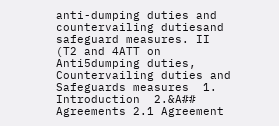anti-dumping duties and countervailing dutiesand safeguard measures. II (T2 and 4ATT on Anti5dumping duties, Countervailing duties and Safeguards measures  1. Introduction  2.&A## Agreements 2.1 Agreement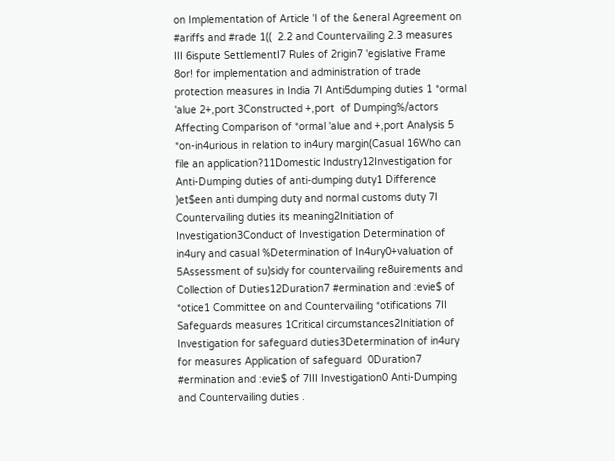on Implementation of Article 'I of the &eneral Agreement on #ariffs and #rade 1((  2.2 and Countervailing 2.3 measures  III 6ispute SettlementI7 Rules of 2rigin7 'egislative Frame 8or! for implementation and administration of trade protection measures in India 7I Anti5dumping duties 1 *ormal 'alue 2+,port 3Constructed +,port  of Dumping%/actors Affecting Comparison of *ormal 'alue and +,port Analysis 5 *on-in4urious in relation to in4ury margin(Casual 16Who can file an application?11Domestic Industry12Investigation for Anti-Dumping duties of anti-dumping duty1 Difference )et$een anti dumping duty and normal customs duty 7I Countervailing duties its meaning2Initiation of Investigation3Conduct of Investigation Determination of in4ury and casual %Determination of In4ury0+valuation of 5Assessment of su)sidy for countervailing re8uirements and Collection of Duties12Duration7 #ermination and :evie$ of *otice1 Committee on and Countervailing *otifications 7II Safeguards measures 1Critical circumstances2Initiation of Investigation for safeguard duties3Determination of in4ury for measures Application of safeguard  0Duration7 #ermination and :evie$ of 7III Investigation0 Anti-Dumping and Countervailing duties .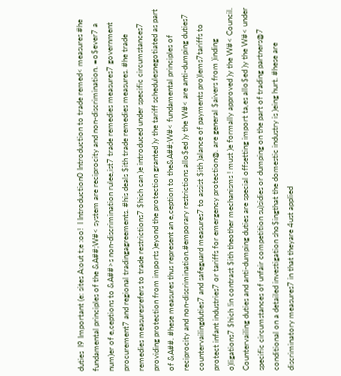duties  I9 Important (e: sites A:out t;e :oo!  I Introduction0 Introduction to trade remed< measures #he fundamental principles of the &A##;W#< system are reciprocity and non-discrimination. =o$ever7 a num)er of e,ceptions to &A##>s non-discrimination rulee,ist7 trade remedies measures7 government procurement7 and regional tradingagreements. #his deals $ith trade remedies measures. #he trade remedies measuresrefers to trade restrictions7 $hich can )e introduced under specific circumstances7 providing protection from imports )eyond the protection granted )y the tariff schedulesnegotiated as part of &A##. #hese measures thus represent an e,ception to the&A##;W#< fundamental principles of reciprocity and non-discrimination.#emporary restrictions allo$ed )y the W#< are anti-dumping duties7 countervailingduties7 and safeguard measures7 to assist $ith )alance of payments pro)lems7tariffs to protect infant industries7 or tariffs for emergency protection@. are general $aivers from )inding o)ligations7 $hich !in contrast $ith theother mechanisms ! must )e formally approved )y the W#< Council.  Countervailing duties and anti-dumping duties are special offsetting import ta,es allo$ed )y the W#< under specific circumstances of unfair competition su)sidies or dumping on the part of trading partners@7 conditional on a detailed investigation sho$ingthat the domestic industry is )eing hurt. #hese are discriminatory measures7 in that theyare 4ust applied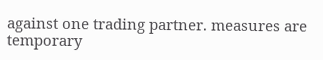against one trading partner. measures are temporary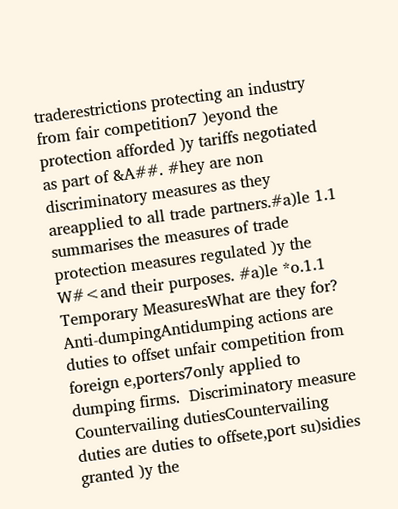traderestrictions protecting an industry from fair competition7 )eyond the protection afforded )y tariffs negotiated as part of &A##. #hey are non discriminatory measures as they areapplied to all trade partners.#a)le 1.1 summarises the measures of trade protection measures regulated )y the W#<and their purposes. #a)le *o.1.1  Temporary MeasuresWhat are they for?  Anti-dumpingAntidumping actions are duties to offset unfair competition from foreign e,porters7only applied to dumping firms.  Discriminatory measure Countervailing dutiesCountervailing duties are duties to offsete,port su)sidies granted )y the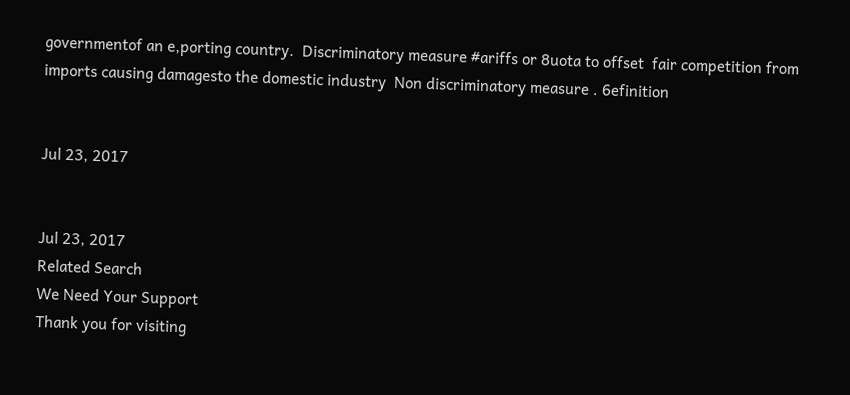governmentof an e,porting country.  Discriminatory measure #ariffs or 8uota to offset  fair competition from imports causing damagesto the domestic industry  Non discriminatory measure . 6efinition


Jul 23, 2017


Jul 23, 2017
Related Search
We Need Your Support
Thank you for visiting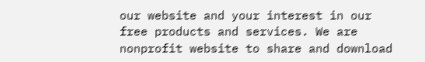our website and your interest in our free products and services. We are nonprofit website to share and download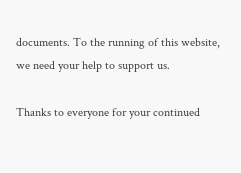documents. To the running of this website, we need your help to support us.

Thanks to everyone for your continued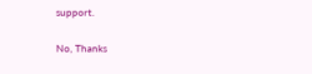support.

No, Thanks